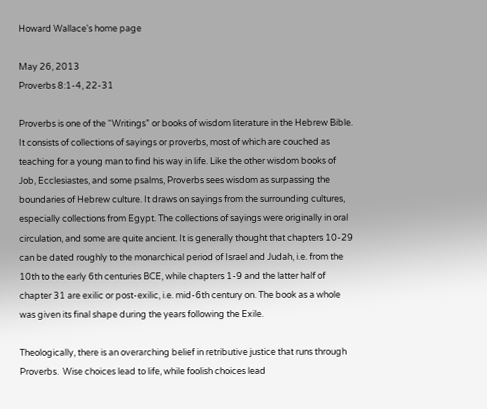Howard Wallace's home page

May 26, 2013
Proverbs 8:1-4, 22-31

Proverbs is one of the “Writings” or books of wisdom literature in the Hebrew Bible. It consists of collections of sayings or proverbs, most of which are couched as teaching for a young man to find his way in life. Like the other wisdom books of Job, Ecclesiastes, and some psalms, Proverbs sees wisdom as surpassing the boundaries of Hebrew culture. It draws on sayings from the surrounding cultures, especially collections from Egypt. The collections of sayings were originally in oral circulation, and some are quite ancient. It is generally thought that chapters 10-29 can be dated roughly to the monarchical period of Israel and Judah, i.e. from the 10th to the early 6th centuries BCE, while chapters 1-9 and the latter half of chapter 31 are exilic or post-exilic, i.e. mid-6th century on. The book as a whole was given its final shape during the years following the Exile.

Theologically, there is an overarching belief in retributive justice that runs through Proverbs.  Wise choices lead to life, while foolish choices lead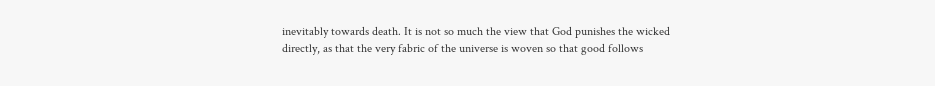inevitably towards death. It is not so much the view that God punishes the wicked directly, as that the very fabric of the universe is woven so that good follows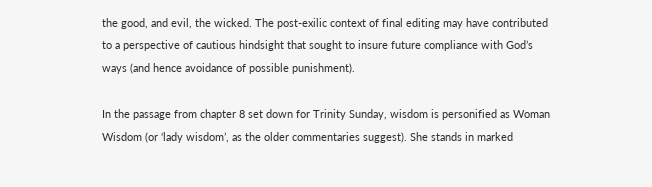the good, and evil, the wicked. The post-exilic context of final editing may have contributed to a perspective of cautious hindsight that sought to insure future compliance with God’s ways (and hence avoidance of possible punishment).

In the passage from chapter 8 set down for Trinity Sunday, wisdom is personified as Woman Wisdom (or ‘lady wisdom’, as the older commentaries suggest). She stands in marked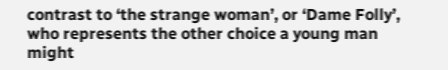contrast to ‘the strange woman’, or ‘Dame Folly’, who represents the other choice a young man might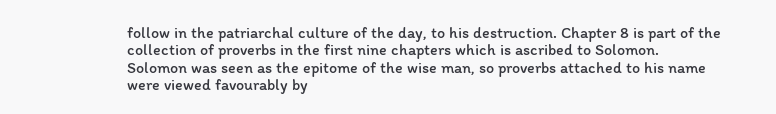follow in the patriarchal culture of the day, to his destruction. Chapter 8 is part of the collection of proverbs in the first nine chapters which is ascribed to Solomon. Solomon was seen as the epitome of the wise man, so proverbs attached to his name were viewed favourably by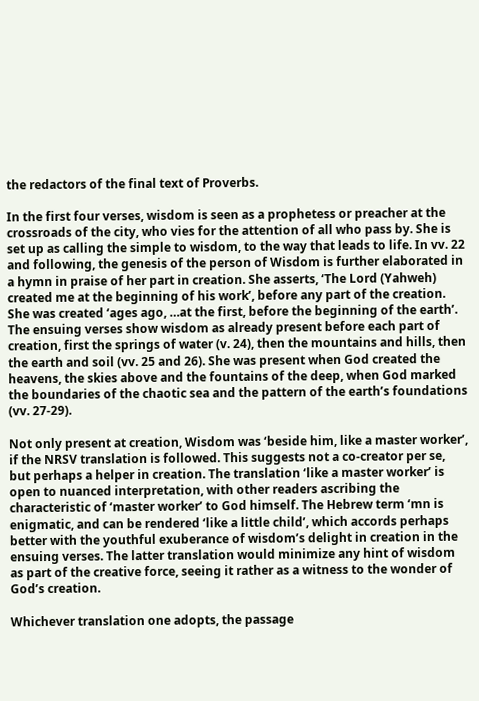the redactors of the final text of Proverbs.

In the first four verses, wisdom is seen as a prophetess or preacher at the crossroads of the city, who vies for the attention of all who pass by. She is set up as calling the simple to wisdom, to the way that leads to life. In vv. 22 and following, the genesis of the person of Wisdom is further elaborated in a hymn in praise of her part in creation. She asserts, ‘The Lord (Yahweh) created me at the beginning of his work’, before any part of the creation. She was created ‘ages ago, …at the first, before the beginning of the earth’. The ensuing verses show wisdom as already present before each part of creation, first the springs of water (v. 24), then the mountains and hills, then the earth and soil (vv. 25 and 26). She was present when God created the heavens, the skies above and the fountains of the deep, when God marked the boundaries of the chaotic sea and the pattern of the earth’s foundations (vv. 27-29).

Not only present at creation, Wisdom was ‘beside him, like a master worker’, if the NRSV translation is followed. This suggests not a co-creator per se, but perhaps a helper in creation. The translation ‘like a master worker’ is open to nuanced interpretation, with other readers ascribing the characteristic of ‘master worker’ to God himself. The Hebrew term ‘mn is enigmatic, and can be rendered ‘like a little child’, which accords perhaps better with the youthful exuberance of wisdom’s delight in creation in the ensuing verses. The latter translation would minimize any hint of wisdom as part of the creative force, seeing it rather as a witness to the wonder of God’s creation.

Whichever translation one adopts, the passage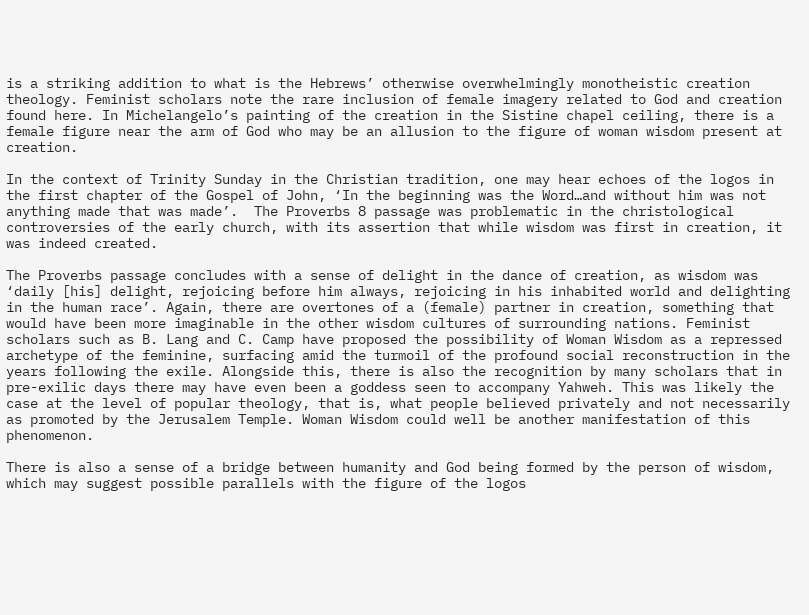is a striking addition to what is the Hebrews’ otherwise overwhelmingly monotheistic creation theology. Feminist scholars note the rare inclusion of female imagery related to God and creation found here. In Michelangelo’s painting of the creation in the Sistine chapel ceiling, there is a female figure near the arm of God who may be an allusion to the figure of woman wisdom present at creation.

In the context of Trinity Sunday in the Christian tradition, one may hear echoes of the logos in the first chapter of the Gospel of John, ‘In the beginning was the Word…and without him was not anything made that was made’.  The Proverbs 8 passage was problematic in the christological controversies of the early church, with its assertion that while wisdom was first in creation, it was indeed created.

The Proverbs passage concludes with a sense of delight in the dance of creation, as wisdom was ‘daily [his] delight, rejoicing before him always, rejoicing in his inhabited world and delighting in the human race’. Again, there are overtones of a (female) partner in creation, something that would have been more imaginable in the other wisdom cultures of surrounding nations. Feminist scholars such as B. Lang and C. Camp have proposed the possibility of Woman Wisdom as a repressed archetype of the feminine, surfacing amid the turmoil of the profound social reconstruction in the years following the exile. Alongside this, there is also the recognition by many scholars that in pre-exilic days there may have even been a goddess seen to accompany Yahweh. This was likely the case at the level of popular theology, that is, what people believed privately and not necessarily as promoted by the Jerusalem Temple. Woman Wisdom could well be another manifestation of this phenomenon.

There is also a sense of a bridge between humanity and God being formed by the person of wisdom, which may suggest possible parallels with the figure of the logos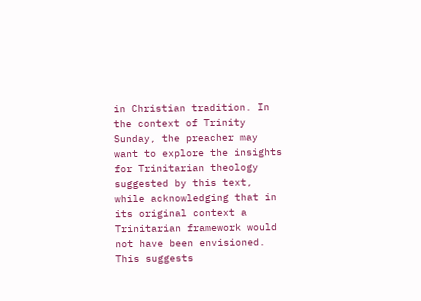in Christian tradition. In the context of Trinity Sunday, the preacher may want to explore the insights for Trinitarian theology suggested by this text, while acknowledging that in its original context a Trinitarian framework would not have been envisioned. This suggests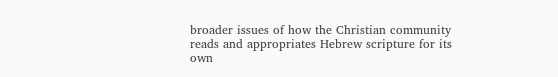broader issues of how the Christian community reads and appropriates Hebrew scripture for its own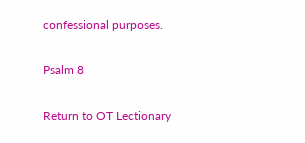confessional purposes.

Psalm 8

Return to OT Lectionary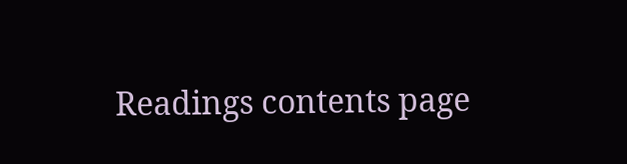Readings contents page